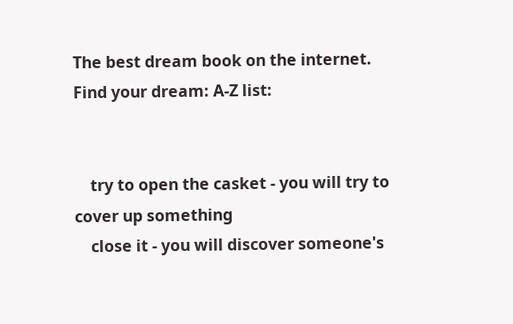The best dream book on the internet.
Find your dream: A-Z list:


    try to open the casket - you will try to cover up something
    close it - you will discover someone's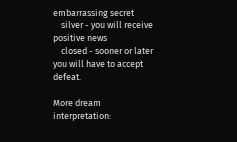embarrassing secret
    silver - you will receive positive news
    closed - sooner or later you will have to accept defeat.

More dream interpretation: